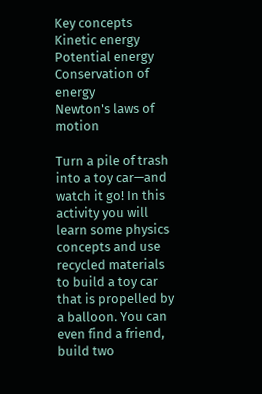Key concepts
Kinetic energy
Potential energy
Conservation of energy
Newton's laws of motion

Turn a pile of trash into a toy car—and watch it go! In this activity you will learn some physics concepts and use recycled materials to build a toy car that is propelled by a balloon. You can even find a friend, build two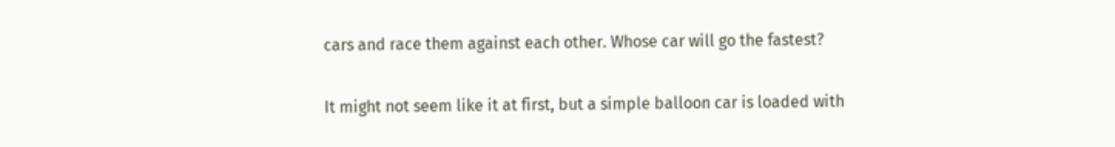cars and race them against each other. Whose car will go the fastest?

It might not seem like it at first, but a simple balloon car is loaded with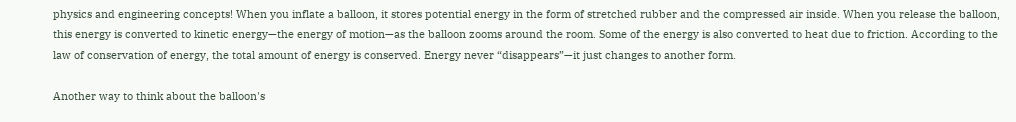physics and engineering concepts! When you inflate a balloon, it stores potential energy in the form of stretched rubber and the compressed air inside. When you release the balloon, this energy is converted to kinetic energy—the energy of motion—as the balloon zooms around the room. Some of the energy is also converted to heat due to friction. According to the law of conservation of energy, the total amount of energy is conserved. Energy never “disappears”—it just changes to another form.

Another way to think about the balloon's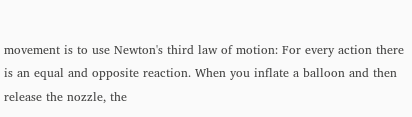movement is to use Newton's third law of motion: For every action there is an equal and opposite reaction. When you inflate a balloon and then release the nozzle, the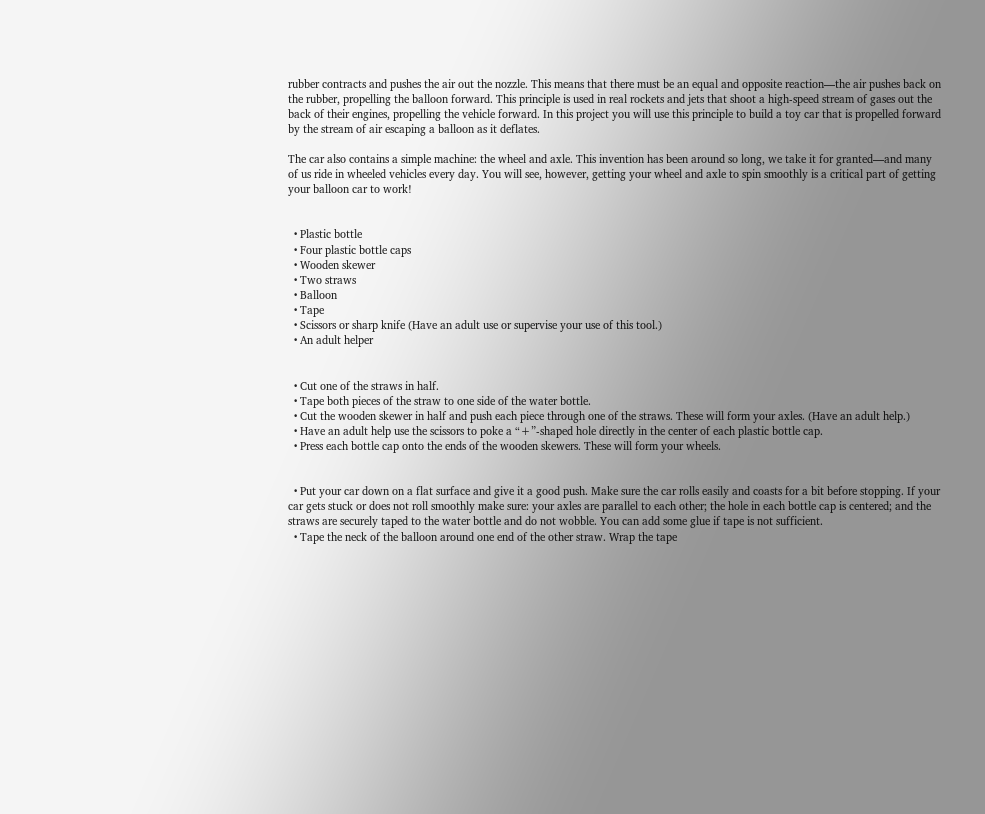rubber contracts and pushes the air out the nozzle. This means that there must be an equal and opposite reaction—the air pushes back on the rubber, propelling the balloon forward. This principle is used in real rockets and jets that shoot a high-speed stream of gases out the back of their engines, propelling the vehicle forward. In this project you will use this principle to build a toy car that is propelled forward by the stream of air escaping a balloon as it deflates.

The car also contains a simple machine: the wheel and axle. This invention has been around so long, we take it for granted—and many of us ride in wheeled vehicles every day. You will see, however, getting your wheel and axle to spin smoothly is a critical part of getting your balloon car to work!


  • Plastic bottle
  • Four plastic bottle caps
  • Wooden skewer
  • Two straws
  • Balloon
  • Tape
  • Scissors or sharp knife (Have an adult use or supervise your use of this tool.)
  • An adult helper


  • Cut one of the straws in half.
  • Tape both pieces of the straw to one side of the water bottle.
  • Cut the wooden skewer in half and push each piece through one of the straws. These will form your axles. (Have an adult help.)
  • Have an adult help use the scissors to poke a “+”-shaped hole directly in the center of each plastic bottle cap.
  • Press each bottle cap onto the ends of the wooden skewers. These will form your wheels.


  • Put your car down on a flat surface and give it a good push. Make sure the car rolls easily and coasts for a bit before stopping. If your car gets stuck or does not roll smoothly make sure: your axles are parallel to each other; the hole in each bottle cap is centered; and the straws are securely taped to the water bottle and do not wobble. You can add some glue if tape is not sufficient.
  • Tape the neck of the balloon around one end of the other straw. Wrap the tape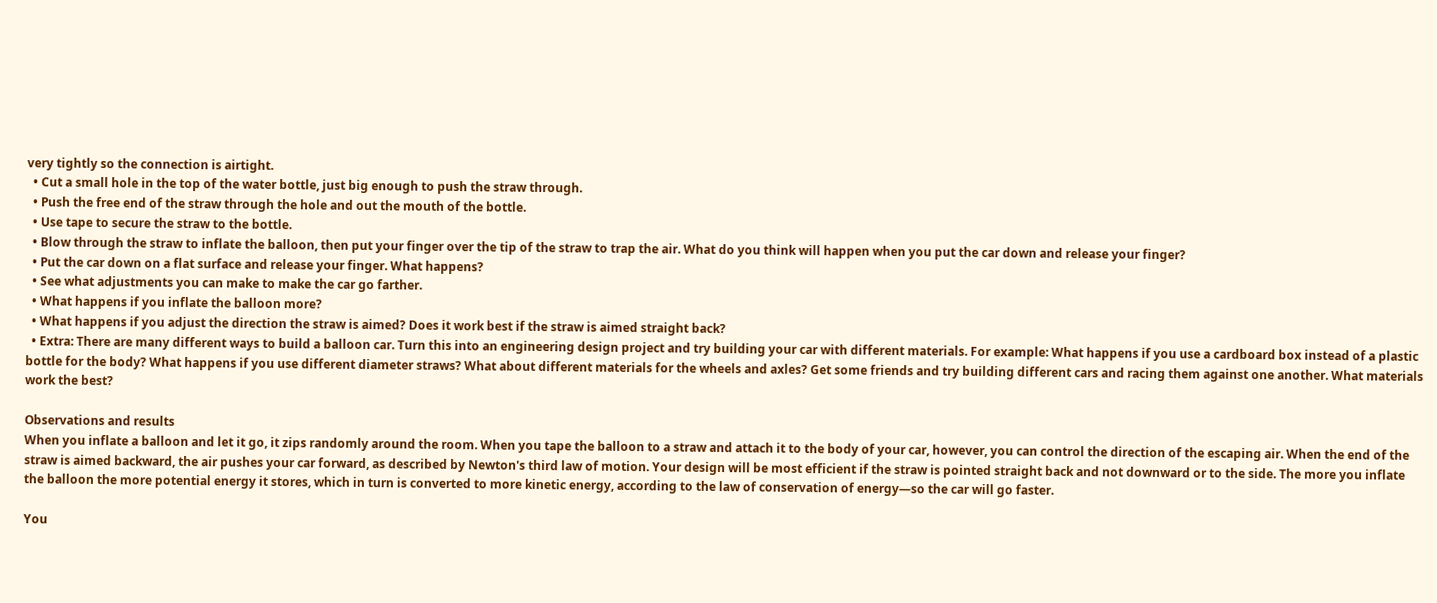very tightly so the connection is airtight.
  • Cut a small hole in the top of the water bottle, just big enough to push the straw through.
  • Push the free end of the straw through the hole and out the mouth of the bottle.
  • Use tape to secure the straw to the bottle.
  • Blow through the straw to inflate the balloon, then put your finger over the tip of the straw to trap the air. What do you think will happen when you put the car down and release your finger?
  • Put the car down on a flat surface and release your finger. What happens?
  • See what adjustments you can make to make the car go farther.
  • What happens if you inflate the balloon more?
  • What happens if you adjust the direction the straw is aimed? Does it work best if the straw is aimed straight back?
  • Extra: There are many different ways to build a balloon car. Turn this into an engineering design project and try building your car with different materials. For example: What happens if you use a cardboard box instead of a plastic bottle for the body? What happens if you use different diameter straws? What about different materials for the wheels and axles? Get some friends and try building different cars and racing them against one another. What materials work the best?

Observations and results
When you inflate a balloon and let it go, it zips randomly around the room. When you tape the balloon to a straw and attach it to the body of your car, however, you can control the direction of the escaping air. When the end of the straw is aimed backward, the air pushes your car forward, as described by Newton's third law of motion. Your design will be most efficient if the straw is pointed straight back and not downward or to the side. The more you inflate the balloon the more potential energy it stores, which in turn is converted to more kinetic energy, according to the law of conservation of energy—so the car will go faster.

You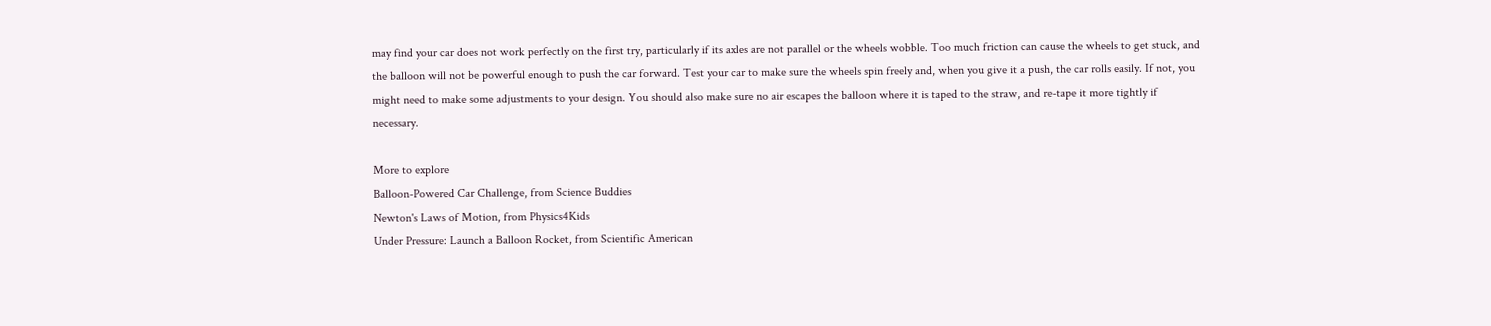may find your car does not work perfectly on the first try, particularly if its axles are not parallel or the wheels wobble. Too much friction can cause the wheels to get stuck, and the balloon will not be powerful enough to push the car forward. Test your car to make sure the wheels spin freely and, when you give it a push, the car rolls easily. If not, you might need to make some adjustments to your design. You should also make sure no air escapes the balloon where it is taped to the straw, and re-tape it more tightly if necessary.

More to explore
Balloon-Powered Car Challenge, from Science Buddies
Newton's Laws of Motion, from Physics4Kids
Under Pressure: Launch a Balloon Rocket, from Scientific American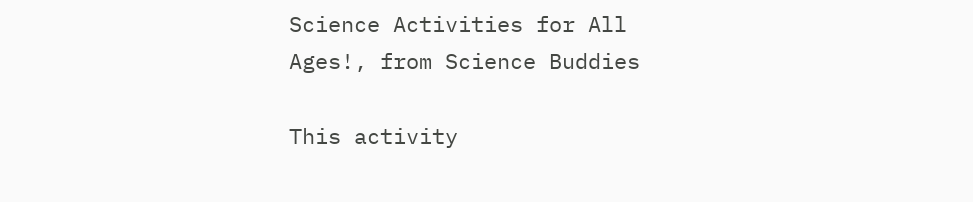Science Activities for All Ages!, from Science Buddies

This activity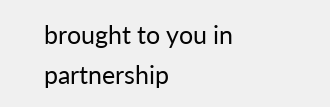brought to you in partnership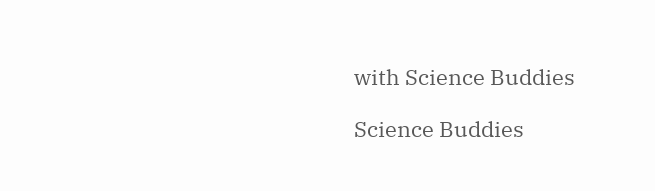with Science Buddies

Science Buddies